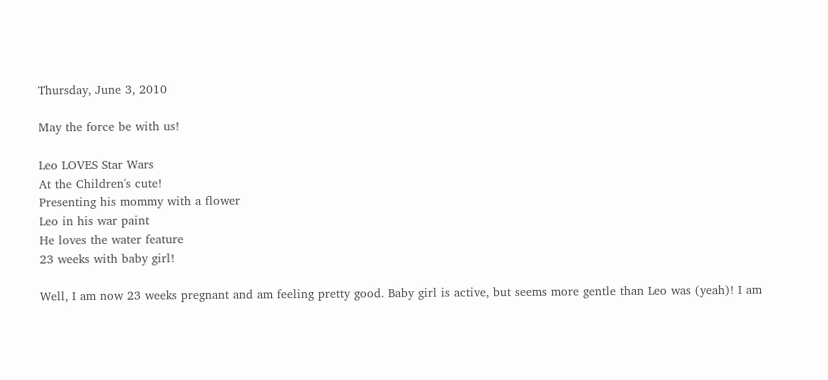Thursday, June 3, 2010

May the force be with us!

Leo LOVES Star Wars
At the Children's cute!
Presenting his mommy with a flower
Leo in his war paint
He loves the water feature
23 weeks with baby girl!

Well, I am now 23 weeks pregnant and am feeling pretty good. Baby girl is active, but seems more gentle than Leo was (yeah)! I am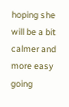hoping she will be a bit calmer and more easy going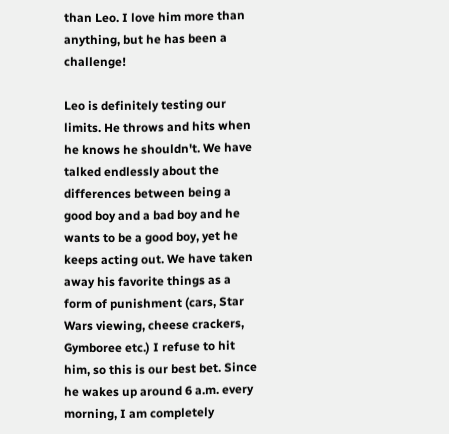than Leo. I love him more than anything, but he has been a challenge!

Leo is definitely testing our limits. He throws and hits when he knows he shouldn't. We have talked endlessly about the differences between being a good boy and a bad boy and he wants to be a good boy, yet he keeps acting out. We have taken away his favorite things as a form of punishment (cars, Star Wars viewing, cheese crackers, Gymboree etc.) I refuse to hit him, so this is our best bet. Since he wakes up around 6 a.m. every morning, I am completely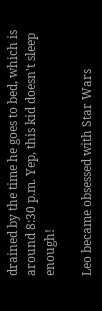drained by the time he goes to bed, which is around 8:30 p.m. Yep, this kid doesn't sleep enough!

Leo became obsessed with Star Wars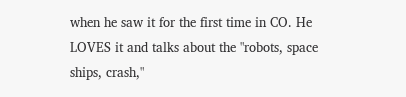when he saw it for the first time in CO. He LOVES it and talks about the "robots, space ships, crash,"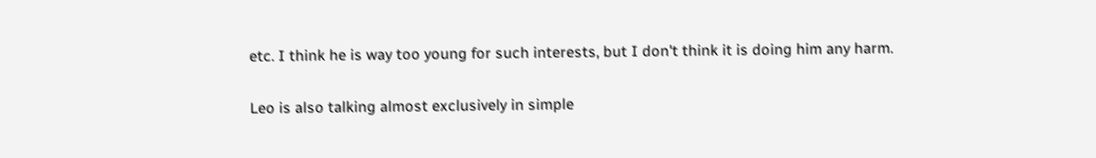etc. I think he is way too young for such interests, but I don't think it is doing him any harm.

Leo is also talking almost exclusively in simple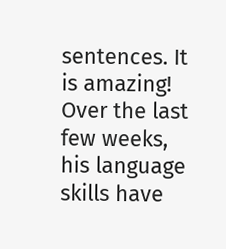sentences. It is amazing! Over the last few weeks, his language skills have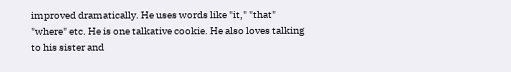improved dramatically. He uses words like "it," "that" "where" etc. He is one talkative cookie. He also loves talking to his sister and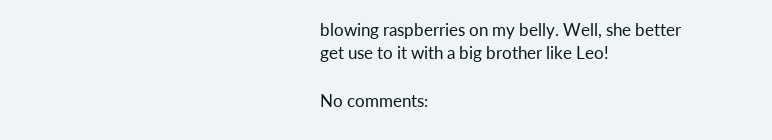blowing raspberries on my belly. Well, she better get use to it with a big brother like Leo!

No comments: